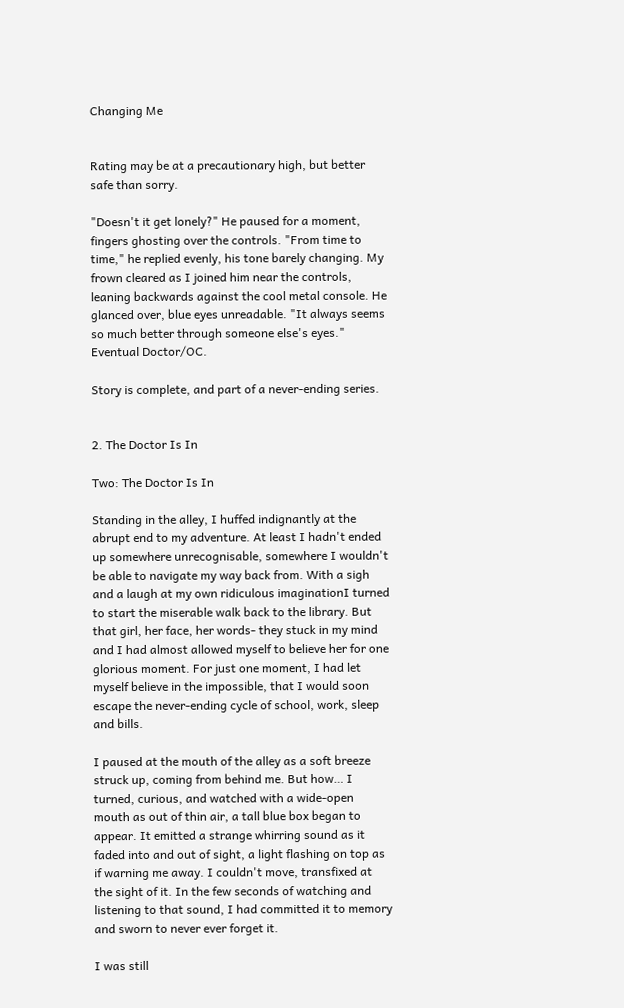Changing Me


Rating may be at a precautionary high, but better safe than sorry.

"Doesn't it get lonely?" He paused for a moment, fingers ghosting over the controls. "From time to time," he replied evenly, his tone barely changing. My frown cleared as I joined him near the controls, leaning backwards against the cool metal console. He glanced over, blue eyes unreadable. "It always seems so much better through someone else's eyes." Eventual Doctor/OC.

Story is complete, and part of a never-ending series.


2. The Doctor Is In

Two: The Doctor Is In

Standing in the alley, I huffed indignantly at the abrupt end to my adventure. At least I hadn't ended up somewhere unrecognisable, somewhere I wouldn't be able to navigate my way back from. With a sigh and a laugh at my own ridiculous imaginationI turned to start the miserable walk back to the library. But that girl, her face, her words- they stuck in my mind and I had almost allowed myself to believe her for one glorious moment. For just one moment, I had let myself believe in the impossible, that I would soon escape the never-ending cycle of school, work, sleep and bills.

I paused at the mouth of the alley as a soft breeze struck up, coming from behind me. But how… I turned, curious, and watched with a wide-open mouth as out of thin air, a tall blue box began to appear. It emitted a strange whirring sound as it faded into and out of sight, a light flashing on top as if warning me away. I couldn't move, transfixed at the sight of it. In the few seconds of watching and listening to that sound, I had committed it to memory and sworn to never ever forget it.

I was still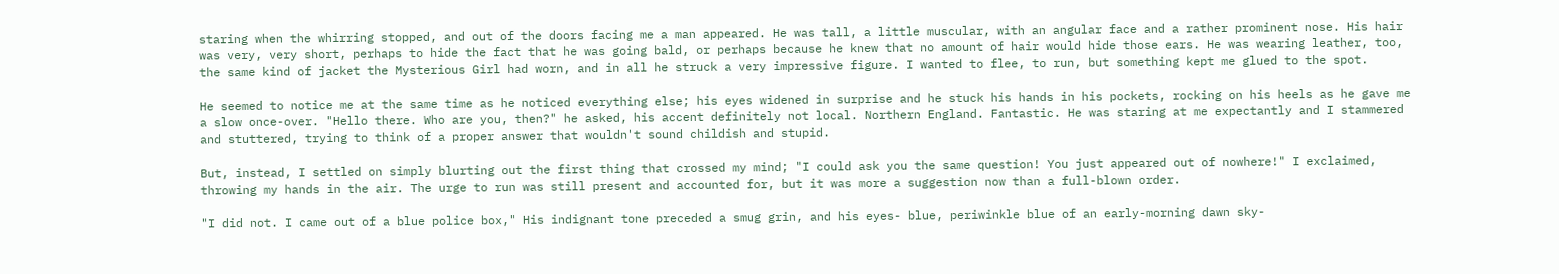staring when the whirring stopped, and out of the doors facing me a man appeared. He was tall, a little muscular, with an angular face and a rather prominent nose. His hair was very, very short, perhaps to hide the fact that he was going bald, or perhaps because he knew that no amount of hair would hide those ears. He was wearing leather, too, the same kind of jacket the Mysterious Girl had worn, and in all he struck a very impressive figure. I wanted to flee, to run, but something kept me glued to the spot.

He seemed to notice me at the same time as he noticed everything else; his eyes widened in surprise and he stuck his hands in his pockets, rocking on his heels as he gave me a slow once-over. "Hello there. Who are you, then?" he asked, his accent definitely not local. Northern England. Fantastic. He was staring at me expectantly and I stammered and stuttered, trying to think of a proper answer that wouldn't sound childish and stupid.

But, instead, I settled on simply blurting out the first thing that crossed my mind; "I could ask you the same question! You just appeared out of nowhere!" I exclaimed, throwing my hands in the air. The urge to run was still present and accounted for, but it was more a suggestion now than a full-blown order.

"I did not. I came out of a blue police box," His indignant tone preceded a smug grin, and his eyes- blue, periwinkle blue of an early-morning dawn sky-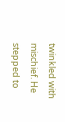twinkled with mischief. He stepped to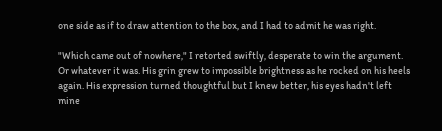one side as if to draw attention to the box, and I had to admit he was right.

"Which came out of nowhere," I retorted swiftly, desperate to win the argument. Or whatever it was. His grin grew to impossible brightness as he rocked on his heels again. His expression turned thoughtful but I knew better, his eyes hadn't left mine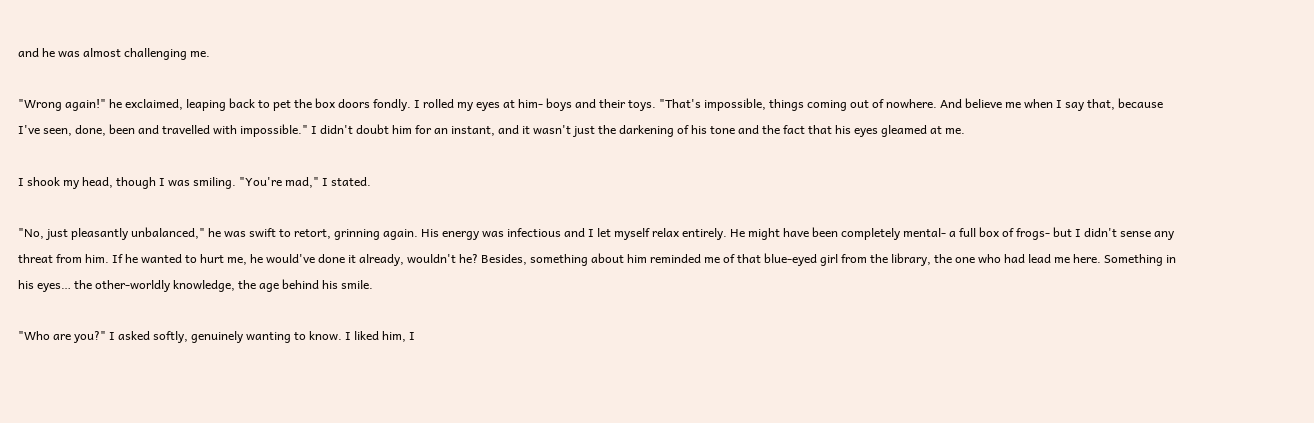and he was almost challenging me.

"Wrong again!" he exclaimed, leaping back to pet the box doors fondly. I rolled my eyes at him- boys and their toys. "That's impossible, things coming out of nowhere. And believe me when I say that, because I've seen, done, been and travelled with impossible." I didn't doubt him for an instant, and it wasn't just the darkening of his tone and the fact that his eyes gleamed at me.

I shook my head, though I was smiling. "You're mad," I stated.

"No, just pleasantly unbalanced," he was swift to retort, grinning again. His energy was infectious and I let myself relax entirely. He might have been completely mental- a full box of frogs- but I didn't sense any threat from him. If he wanted to hurt me, he would've done it already, wouldn't he? Besides, something about him reminded me of that blue-eyed girl from the library, the one who had lead me here. Something in his eyes… the other-worldly knowledge, the age behind his smile.

"Who are you?" I asked softly, genuinely wanting to know. I liked him, I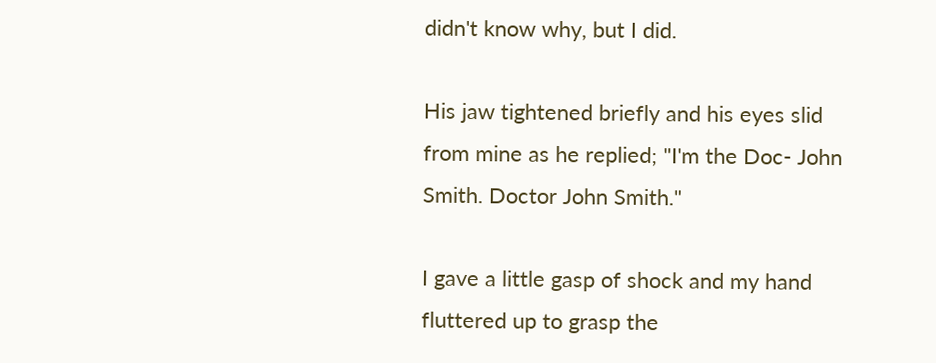didn't know why, but I did.

His jaw tightened briefly and his eyes slid from mine as he replied; "I'm the Doc- John Smith. Doctor John Smith."

I gave a little gasp of shock and my hand fluttered up to grasp the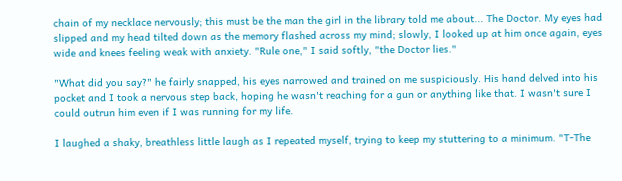chain of my necklace nervously; this must be the man the girl in the library told me about... The Doctor. My eyes had slipped and my head tilted down as the memory flashed across my mind; slowly, I looked up at him once again, eyes wide and knees feeling weak with anxiety. "Rule one," I said softly, "the Doctor lies."

"What did you say?" he fairly snapped, his eyes narrowed and trained on me suspiciously. His hand delved into his pocket and I took a nervous step back, hoping he wasn't reaching for a gun or anything like that. I wasn't sure I could outrun him even if I was running for my life.

I laughed a shaky, breathless little laugh as I repeated myself, trying to keep my stuttering to a minimum. "T-The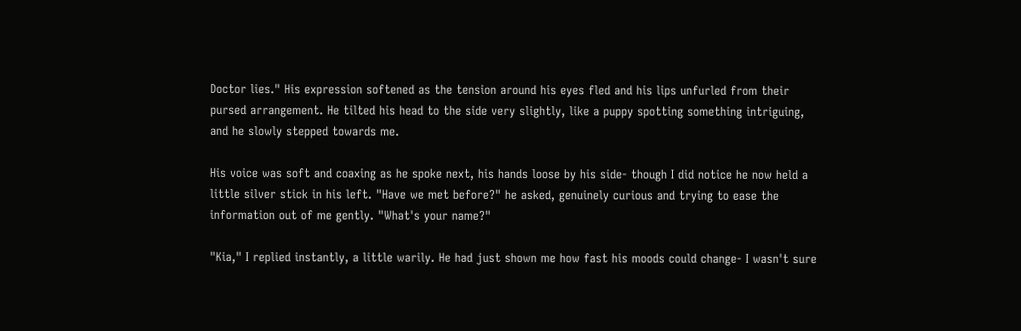Doctor lies." His expression softened as the tension around his eyes fled and his lips unfurled from their pursed arrangement. He tilted his head to the side very slightly, like a puppy spotting something intriguing, and he slowly stepped towards me.

His voice was soft and coaxing as he spoke next, his hands loose by his side- though I did notice he now held a little silver stick in his left. "Have we met before?" he asked, genuinely curious and trying to ease the information out of me gently. "What's your name?"

"Kia," I replied instantly, a little warily. He had just shown me how fast his moods could change- I wasn't sure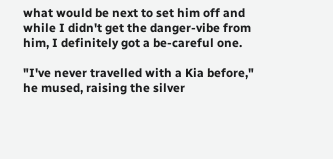what would be next to set him off and while I didn't get the danger-vibe from him, I definitely got a be-careful one.

"I've never travelled with a Kia before," he mused, raising the silver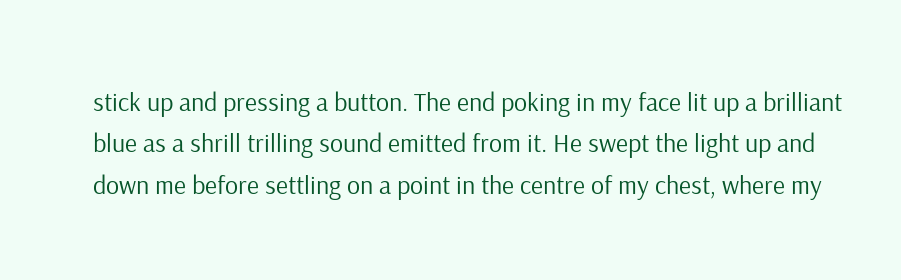stick up and pressing a button. The end poking in my face lit up a brilliant blue as a shrill trilling sound emitted from it. He swept the light up and down me before settling on a point in the centre of my chest, where my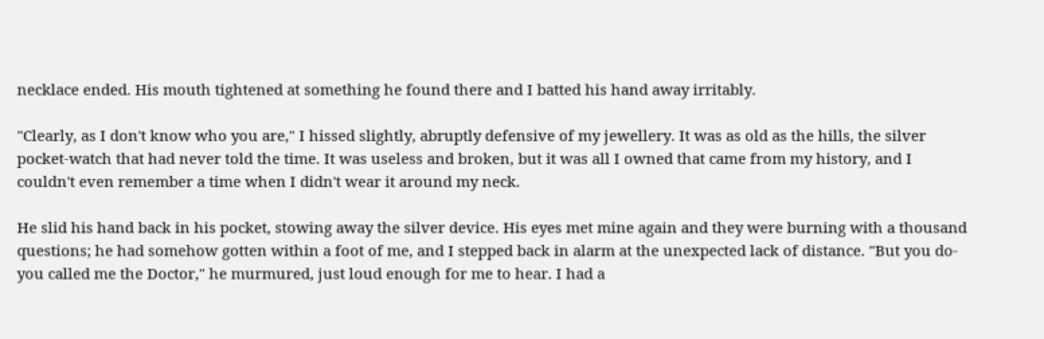necklace ended. His mouth tightened at something he found there and I batted his hand away irritably.

"Clearly, as I don't know who you are," I hissed slightly, abruptly defensive of my jewellery. It was as old as the hills, the silver pocket-watch that had never told the time. It was useless and broken, but it was all I owned that came from my history, and I couldn't even remember a time when I didn't wear it around my neck.

He slid his hand back in his pocket, stowing away the silver device. His eyes met mine again and they were burning with a thousand questions; he had somehow gotten within a foot of me, and I stepped back in alarm at the unexpected lack of distance. "But you do- you called me the Doctor," he murmured, just loud enough for me to hear. I had a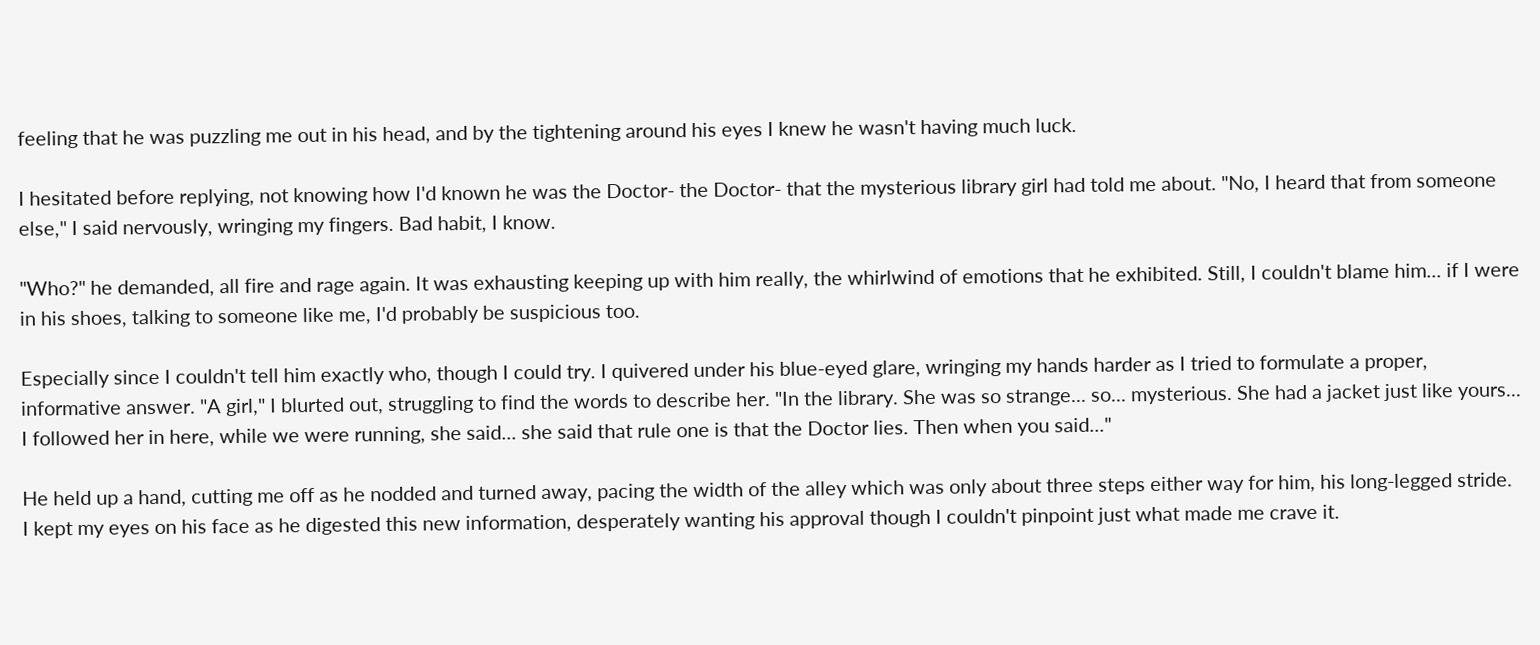feeling that he was puzzling me out in his head, and by the tightening around his eyes I knew he wasn't having much luck.

I hesitated before replying, not knowing how I'd known he was the Doctor- the Doctor- that the mysterious library girl had told me about. "No, I heard that from someone else," I said nervously, wringing my fingers. Bad habit, I know.

"Who?" he demanded, all fire and rage again. It was exhausting keeping up with him really, the whirlwind of emotions that he exhibited. Still, I couldn't blame him... if I were in his shoes, talking to someone like me, I'd probably be suspicious too.

Especially since I couldn't tell him exactly who, though I could try. I quivered under his blue-eyed glare, wringing my hands harder as I tried to formulate a proper, informative answer. "A girl," I blurted out, struggling to find the words to describe her. "In the library. She was so strange... so... mysterious. She had a jacket just like yours... I followed her in here, while we were running, she said... she said that rule one is that the Doctor lies. Then when you said..."

He held up a hand, cutting me off as he nodded and turned away, pacing the width of the alley which was only about three steps either way for him, his long-legged stride. I kept my eyes on his face as he digested this new information, desperately wanting his approval though I couldn't pinpoint just what made me crave it.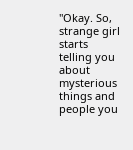"Okay. So, strange girl starts telling you about mysterious things and people you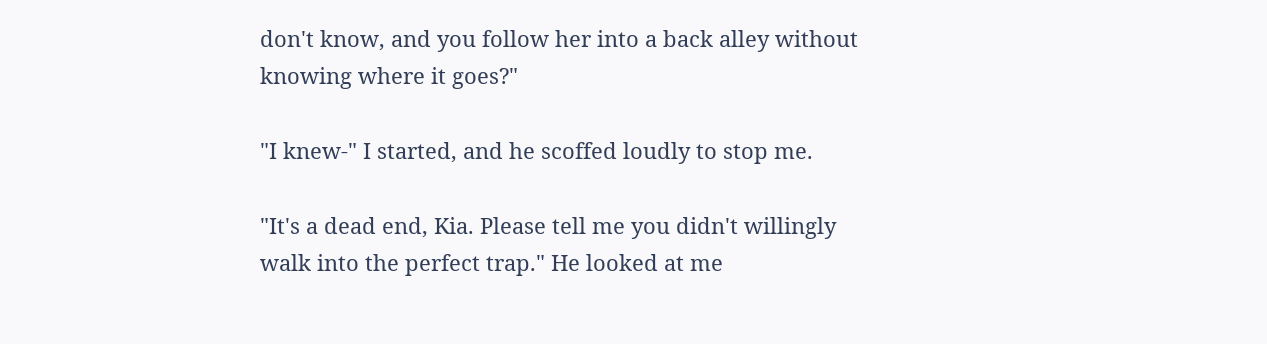don't know, and you follow her into a back alley without knowing where it goes?"

"I knew-" I started, and he scoffed loudly to stop me.

"It's a dead end, Kia. Please tell me you didn't willingly walk into the perfect trap." He looked at me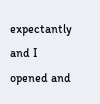expectantly and I opened and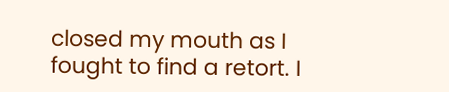closed my mouth as I fought to find a retort. I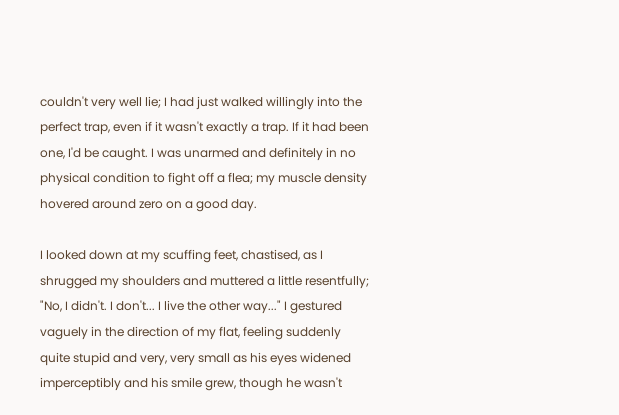couldn't very well lie; I had just walked willingly into the perfect trap, even if it wasn't exactly a trap. If it had been one, I'd be caught. I was unarmed and definitely in no physical condition to fight off a flea; my muscle density hovered around zero on a good day.

I looked down at my scuffing feet, chastised, as I shrugged my shoulders and muttered a little resentfully; "No, I didn't. I don't... I live the other way..." I gestured vaguely in the direction of my flat, feeling suddenly quite stupid and very, very small as his eyes widened imperceptibly and his smile grew, though he wasn't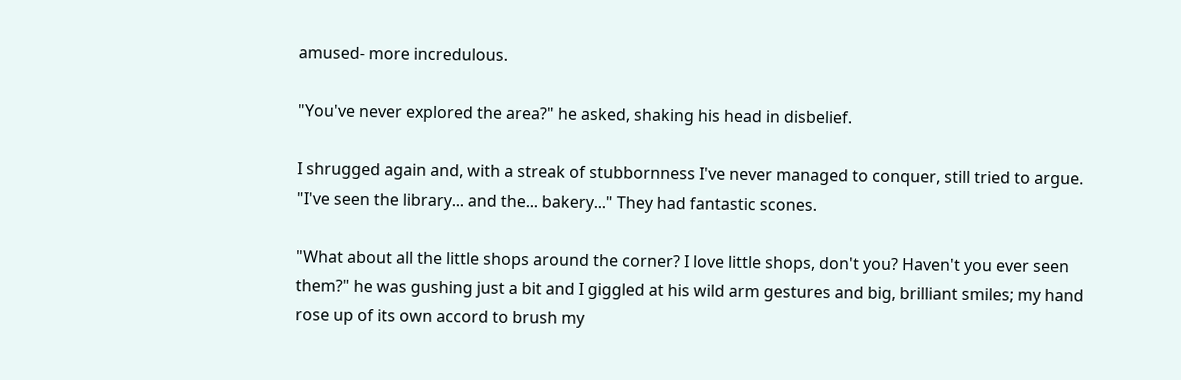amused- more incredulous.

"You've never explored the area?" he asked, shaking his head in disbelief.

I shrugged again and, with a streak of stubbornness I've never managed to conquer, still tried to argue. "I've seen the library... and the... bakery..." They had fantastic scones.

"What about all the little shops around the corner? I love little shops, don't you? Haven't you ever seen them?" he was gushing just a bit and I giggled at his wild arm gestures and big, brilliant smiles; my hand rose up of its own accord to brush my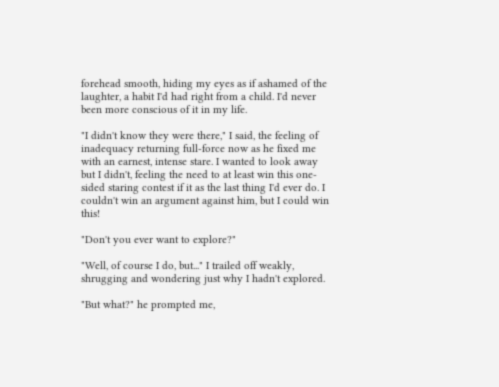forehead smooth, hiding my eyes as if ashamed of the laughter, a habit I'd had right from a child. I'd never been more conscious of it in my life.

"I didn't know they were there," I said, the feeling of inadequacy returning full-force now as he fixed me with an earnest, intense stare. I wanted to look away but I didn't, feeling the need to at least win this one-sided staring contest if it as the last thing I'd ever do. I couldn't win an argument against him, but I could win this!

"Don't you ever want to explore?"

"Well, of course I do, but..." I trailed off weakly, shrugging and wondering just why I hadn't explored.

"But what?" he prompted me,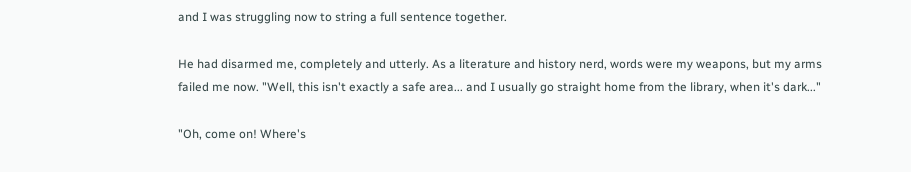and I was struggling now to string a full sentence together.

He had disarmed me, completely and utterly. As a literature and history nerd, words were my weapons, but my arms failed me now. "Well, this isn't exactly a safe area... and I usually go straight home from the library, when it's dark..."

"Oh, come on! Where's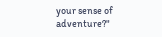your sense of adventure?"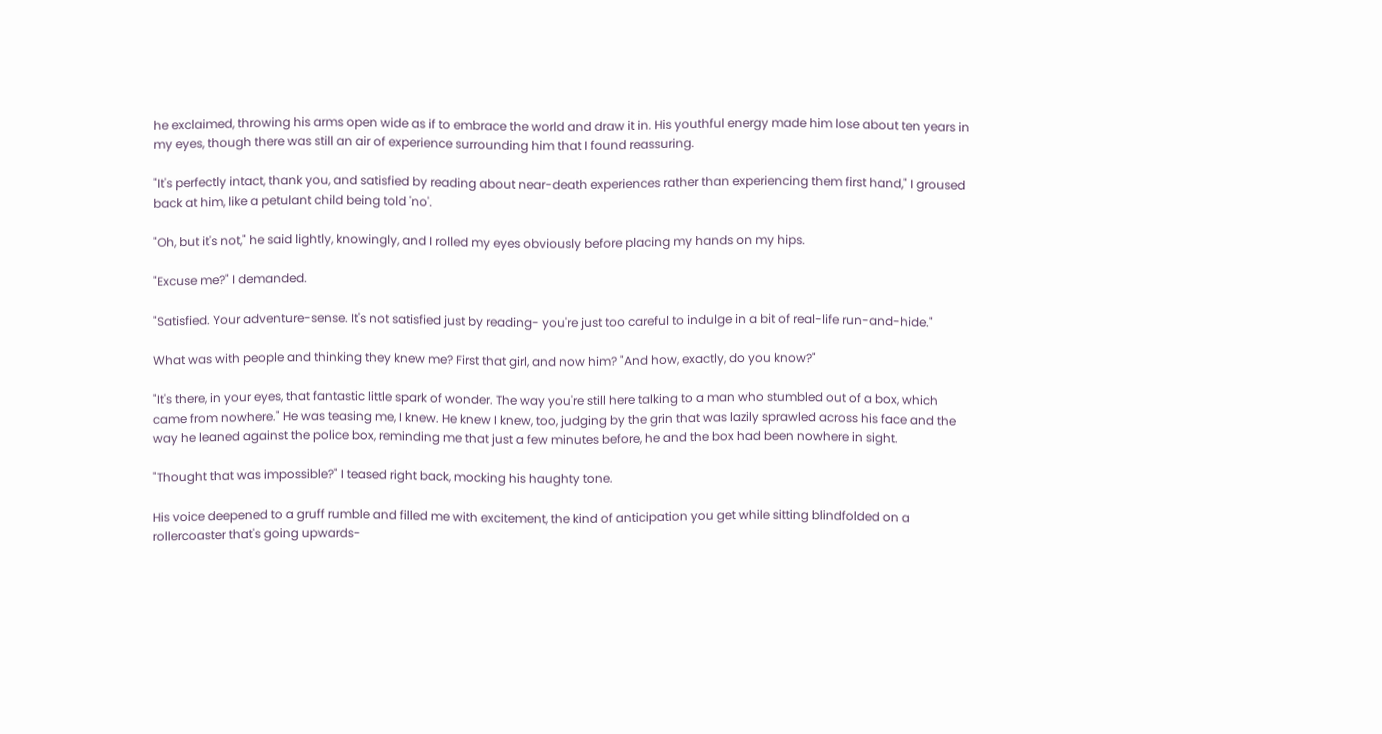he exclaimed, throwing his arms open wide as if to embrace the world and draw it in. His youthful energy made him lose about ten years in my eyes, though there was still an air of experience surrounding him that I found reassuring.

"It's perfectly intact, thank you, and satisfied by reading about near-death experiences rather than experiencing them first hand," I groused back at him, like a petulant child being told 'no'.

"Oh, but it's not," he said lightly, knowingly, and I rolled my eyes obviously before placing my hands on my hips.

"Excuse me?" I demanded.

"Satisfied. Your adventure-sense. It's not satisfied just by reading- you're just too careful to indulge in a bit of real-life run-and-hide."

What was with people and thinking they knew me? First that girl, and now him? "And how, exactly, do you know?"

"It's there, in your eyes, that fantastic little spark of wonder. The way you're still here talking to a man who stumbled out of a box, which came from nowhere." He was teasing me, I knew. He knew I knew, too, judging by the grin that was lazily sprawled across his face and the way he leaned against the police box, reminding me that just a few minutes before, he and the box had been nowhere in sight.

"Thought that was impossible?" I teased right back, mocking his haughty tone.

His voice deepened to a gruff rumble and filled me with excitement, the kind of anticipation you get while sitting blindfolded on a rollercoaster that's going upwards-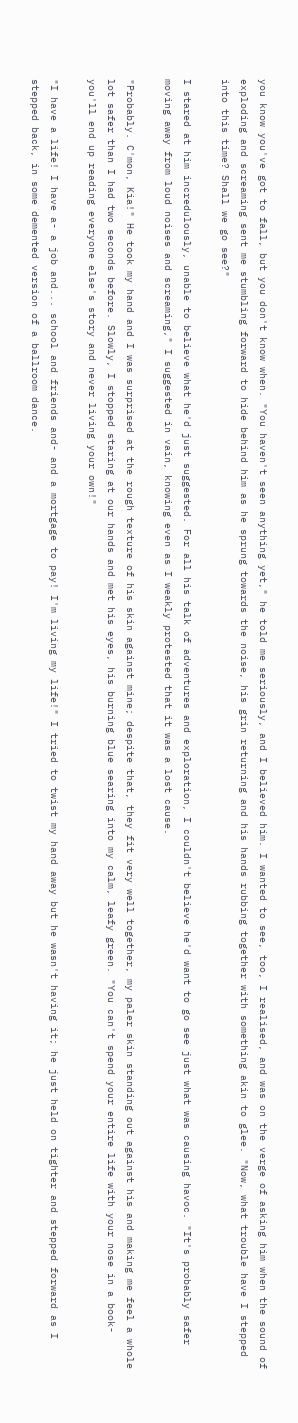you know you've got to fall, but you don't know when. "You haven't seen anything yet," he told me seriously, and I believed him. I wanted to see, too, I realised, and was on the verge of asking him when the sound of exploding and screaming sent me stumbling forward to hide behind him as he sprung towards the noise, his grin returning and his hands rubbing together with something akin to glee. "Now, what trouble have I stepped into this time? Shall we go see?"

I stared at him incredulously, unable to believe what he'd just suggested. For all his talk of adventures and exploration, I couldn't believe he'd want to go see just what was causing havoc. "It's probably safer moving away from loud noises and screaming," I suggested in vain, knowing even as I weakly protested that it was a lost cause.

"Probably. C'mon, Kia!" He took my hand and I was surprised at the rough texture of his skin against mine; despite that, they fit very well together, my paler skin standing out against his and making me feel a whole lot safer than I had two seconds before. Slowly, I stopped staring at our hands and met his eyes, his burning blue searing into my calm, leafy green. "You can't spend your entire life with your nose in a book- you'll end up reading everyone else's story and never living your own!"

"I have a life! I have a- a job and... school and friends and- and a mortgage to pay! I'm living my life!" I tried to twist my hand away but he wasn't having it; he just held on tighter and stepped forward as I stepped back, in some demented version of a ballroom dance.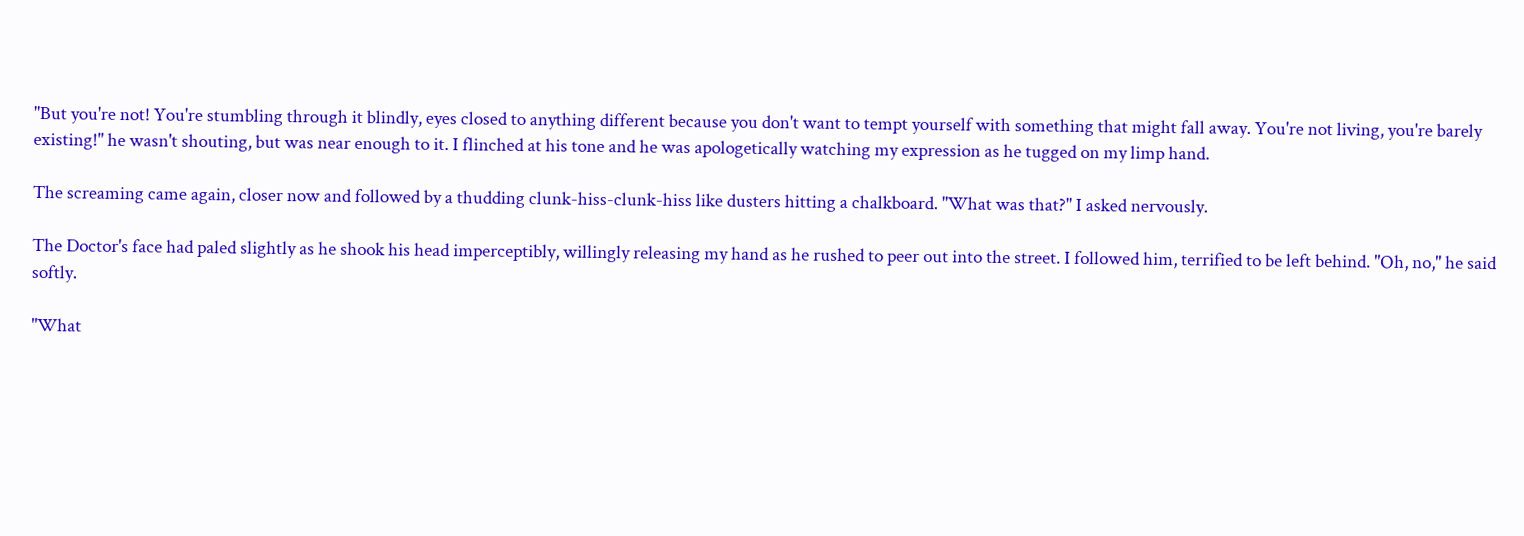"But you're not! You're stumbling through it blindly, eyes closed to anything different because you don't want to tempt yourself with something that might fall away. You're not living, you're barely existing!" he wasn't shouting, but was near enough to it. I flinched at his tone and he was apologetically watching my expression as he tugged on my limp hand.

The screaming came again, closer now and followed by a thudding clunk-hiss-clunk-hiss like dusters hitting a chalkboard. "What was that?" I asked nervously.

The Doctor's face had paled slightly as he shook his head imperceptibly, willingly releasing my hand as he rushed to peer out into the street. I followed him, terrified to be left behind. "Oh, no," he said softly.

"What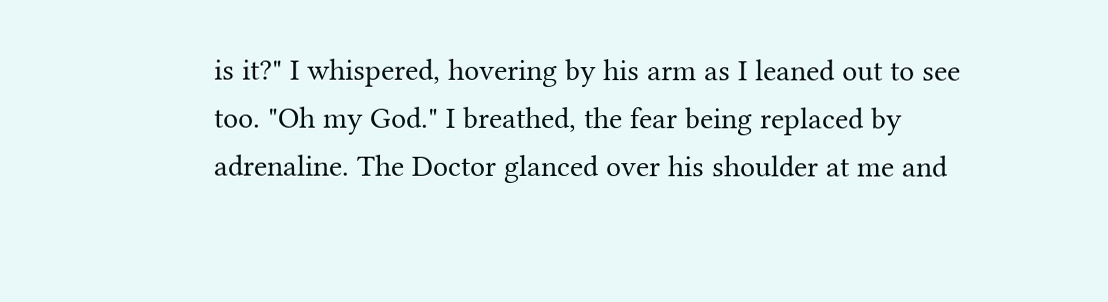is it?" I whispered, hovering by his arm as I leaned out to see too. "Oh my God." I breathed, the fear being replaced by adrenaline. The Doctor glanced over his shoulder at me and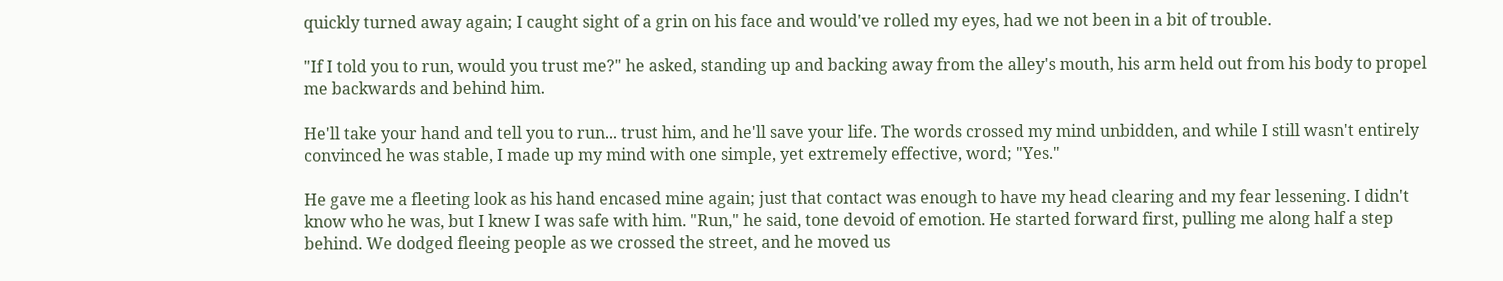quickly turned away again; I caught sight of a grin on his face and would've rolled my eyes, had we not been in a bit of trouble.

"If I told you to run, would you trust me?" he asked, standing up and backing away from the alley's mouth, his arm held out from his body to propel me backwards and behind him.

He'll take your hand and tell you to run... trust him, and he'll save your life. The words crossed my mind unbidden, and while I still wasn't entirely convinced he was stable, I made up my mind with one simple, yet extremely effective, word; "Yes."

He gave me a fleeting look as his hand encased mine again; just that contact was enough to have my head clearing and my fear lessening. I didn't know who he was, but I knew I was safe with him. "Run," he said, tone devoid of emotion. He started forward first, pulling me along half a step behind. We dodged fleeing people as we crossed the street, and he moved us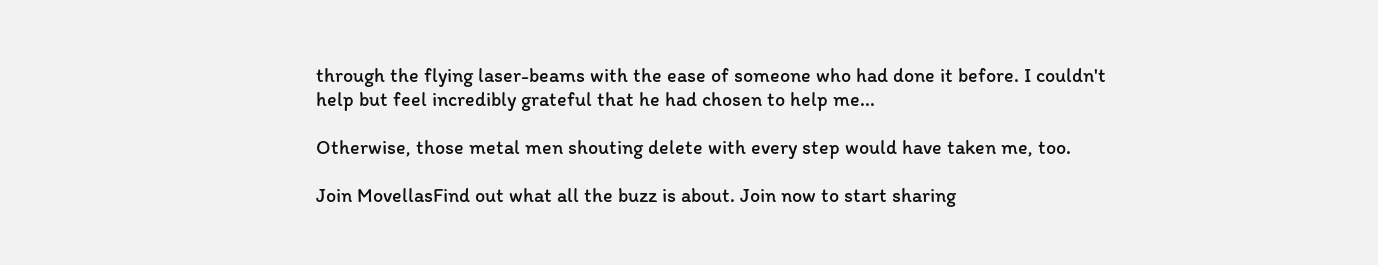through the flying laser-beams with the ease of someone who had done it before. I couldn't help but feel incredibly grateful that he had chosen to help me...

Otherwise, those metal men shouting delete with every step would have taken me, too.

Join MovellasFind out what all the buzz is about. Join now to start sharing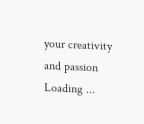your creativity and passion
Loading ...